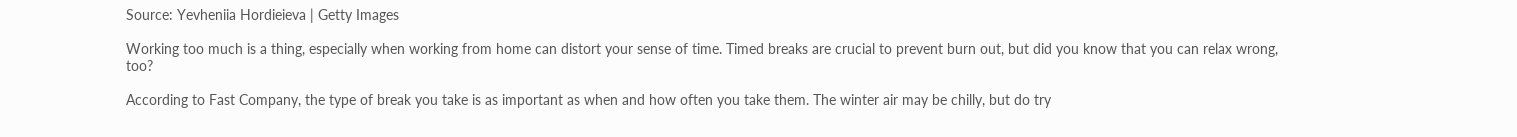Source: Yevheniia Hordieieva | Getty Images

Working too much is a thing, especially when working from home can distort your sense of time. Timed breaks are crucial to prevent burn out, but did you know that you can relax wrong, too?

According to Fast Company, the type of break you take is as important as when and how often you take them. The winter air may be chilly, but do try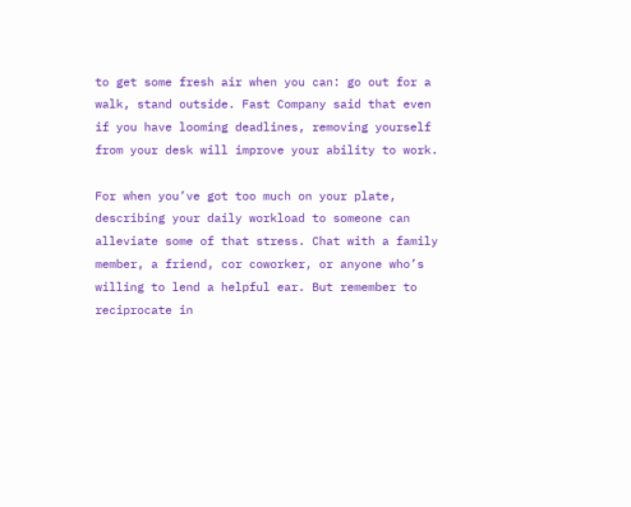to get some fresh air when you can: go out for a walk, stand outside. Fast Company said that even if you have looming deadlines, removing yourself from your desk will improve your ability to work.

For when you’ve got too much on your plate, describing your daily workload to someone can alleviate some of that stress. Chat with a family member, a friend, cor coworker, or anyone who’s willing to lend a helpful ear. But remember to reciprocate in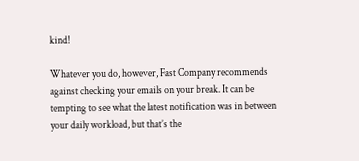kind!

Whatever you do, however, Fast Company recommends against checking your emails on your break. It can be tempting to see what the latest notification was in between your daily workload, but that’s the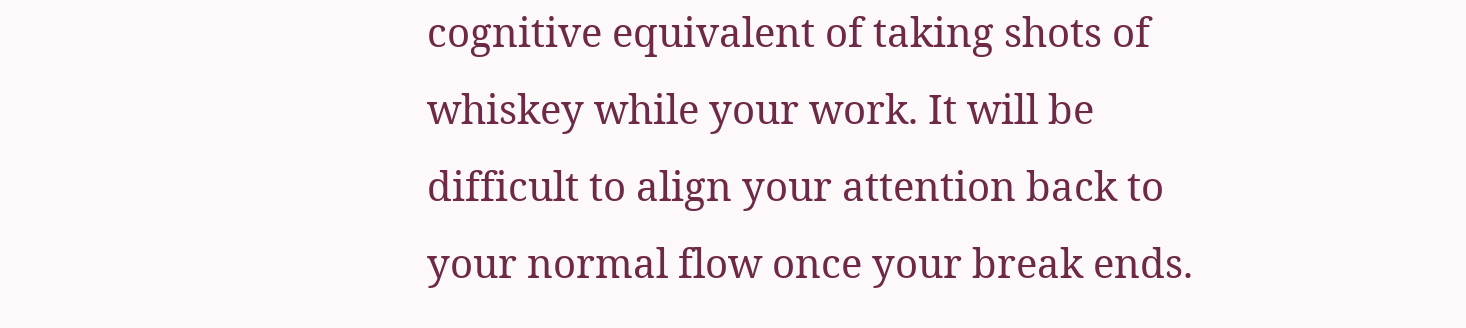cognitive equivalent of taking shots of whiskey while your work. It will be difficult to align your attention back to your normal flow once your break ends.